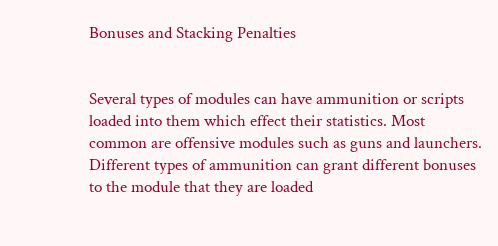Bonuses and Stacking Penalties


Several types of modules can have ammunition or scripts loaded into them which effect their statistics. Most common are offensive modules such as guns and launchers. Different types of ammunition can grant different bonuses to the module that they are loaded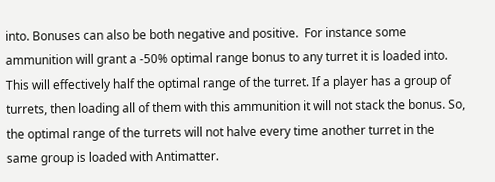into. Bonuses can also be both negative and positive.  For instance some ammunition will grant a -50% optimal range bonus to any turret it is loaded into. This will effectively half the optimal range of the turret. If a player has a group of turrets, then loading all of them with this ammunition it will not stack the bonus. So, the optimal range of the turrets will not halve every time another turret in the same group is loaded with Antimatter.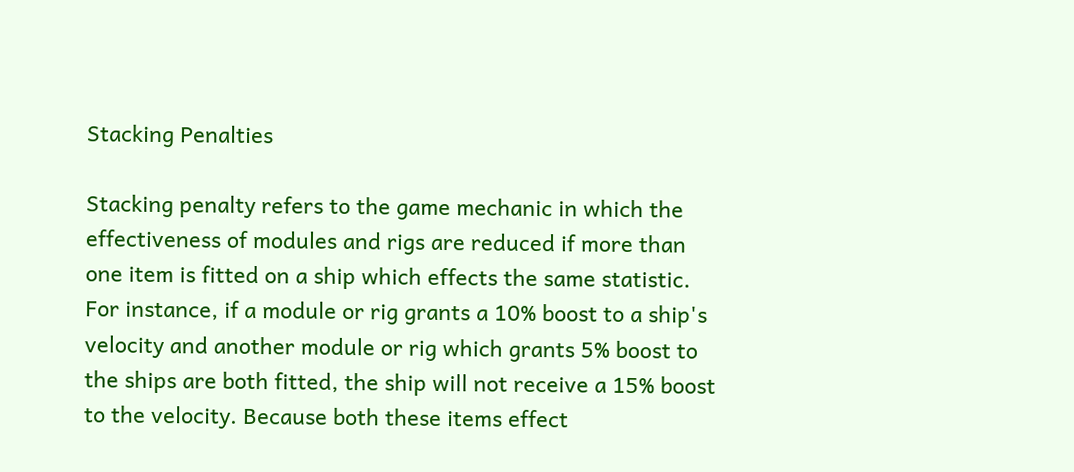Stacking Penalties

Stacking penalty refers to the game mechanic in which the effectiveness of modules and rigs are reduced if more than one item is fitted on a ship which effects the same statistic. For instance, if a module or rig grants a 10% boost to a ship's velocity and another module or rig which grants 5% boost to the ships are both fitted, the ship will not receive a 15% boost to the velocity. Because both these items effect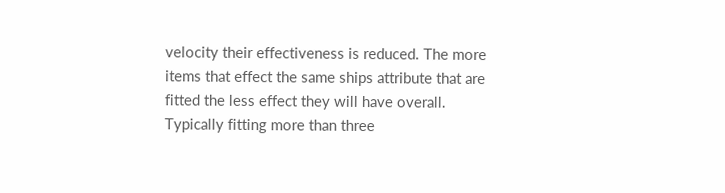velocity their effectiveness is reduced. The more items that effect the same ships attribute that are fitted the less effect they will have overall. Typically fitting more than three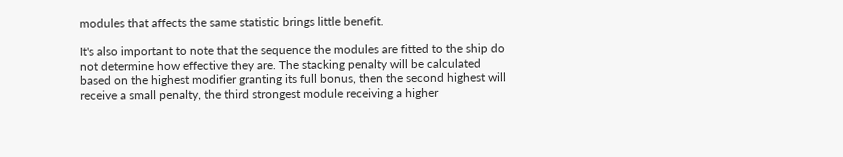modules that affects the same statistic brings little benefit.

It's also important to note that the sequence the modules are fitted to the ship do not determine how effective they are. The stacking penalty will be calculated based on the highest modifier granting its full bonus, then the second highest will receive a small penalty, the third strongest module receiving a higher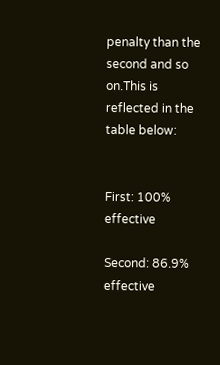penalty than the second and so on.This is reflected in the table below:


First: 100% effective

Second: 86.9% effective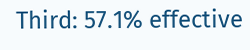Third: 57.1% effective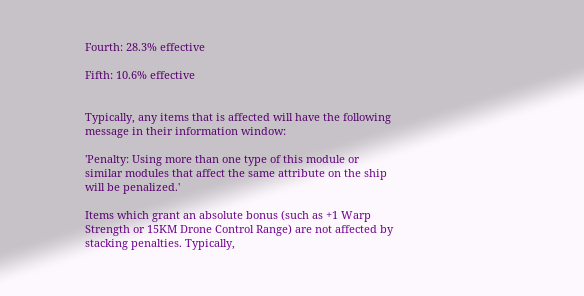Fourth: 28.3% effective

Fifth: 10.6% effective


Typically, any items that is affected will have the following message in their information window:

'Penalty: Using more than one type of this module or similar modules that affect the same attribute on the ship will be penalized.'

Items which grant an absolute bonus (such as +1 Warp Strength or 15KM Drone Control Range) are not affected by stacking penalties. Typically,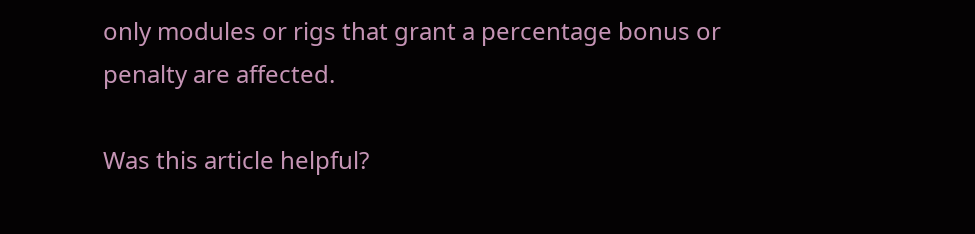only modules or rigs that grant a percentage bonus or penalty are affected.

Was this article helpful?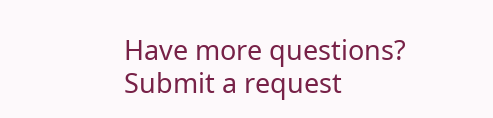Have more questions? Submit a request